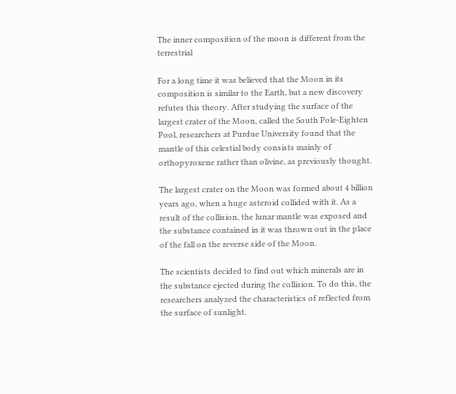The inner composition of the moon is different from the terrestrial

For a long time it was believed that the Moon in its composition is similar to the Earth, but a new discovery refutes this theory. After studying the surface of the largest crater of the Moon, called the South Pole-Eighten Pool, researchers at Purdue University found that the mantle of this celestial body consists mainly of orthopyroxene rather than olivine, as previously thought.

The largest crater on the Moon was formed about 4 billion years ago, when a huge asteroid collided with it. As a result of the collision, the lunar mantle was exposed and the substance contained in it was thrown out in the place of the fall on the reverse side of the Moon.

The scientists decided to find out which minerals are in the substance ejected during the collision. To do this, the researchers analyzed the characteristics of reflected from the surface of sunlight.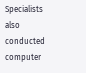Specialists also conducted computer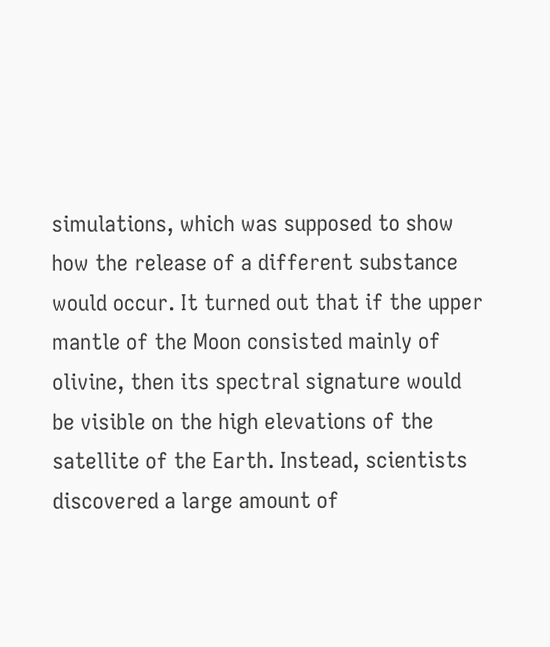simulations, which was supposed to show how the release of a different substance would occur. It turned out that if the upper mantle of the Moon consisted mainly of olivine, then its spectral signature would be visible on the high elevations of the satellite of the Earth. Instead, scientists discovered a large amount of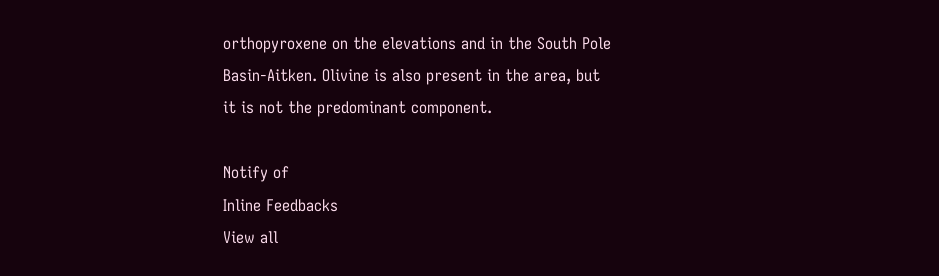orthopyroxene on the elevations and in the South Pole Basin-Aitken. Olivine is also present in the area, but it is not the predominant component.

Notify of
Inline Feedbacks
View all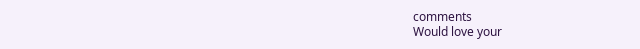comments
Would love your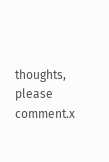thoughts, please comment.x